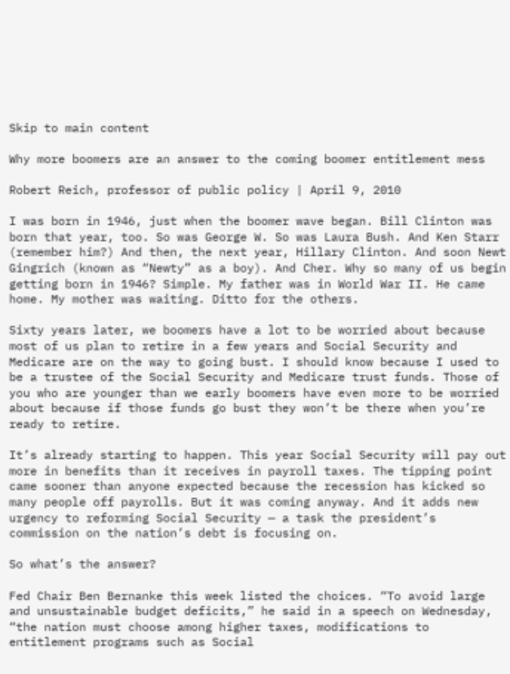Skip to main content

Why more boomers are an answer to the coming boomer entitlement mess

Robert Reich, professor of public policy | April 9, 2010

I was born in 1946, just when the boomer wave began. Bill Clinton was born that year, too. So was George W. So was Laura Bush. And Ken Starr (remember him?) And then, the next year, Hillary Clinton. And soon Newt Gingrich (known as “Newty” as a boy). And Cher. Why so many of us begin getting born in 1946? Simple. My father was in World War II. He came home. My mother was waiting. Ditto for the others.

Sixty years later, we boomers have a lot to be worried about because most of us plan to retire in a few years and Social Security and Medicare are on the way to going bust. I should know because I used to be a trustee of the Social Security and Medicare trust funds. Those of you who are younger than we early boomers have even more to be worried about because if those funds go bust they won’t be there when you’re ready to retire.

It’s already starting to happen. This year Social Security will pay out more in benefits than it receives in payroll taxes. The tipping point came sooner than anyone expected because the recession has kicked so many people off payrolls. But it was coming anyway. And it adds new urgency to reforming Social Security — a task the president’s commission on the nation’s debt is focusing on.

So what’s the answer?

Fed Chair Ben Bernanke this week listed the choices. “To avoid large and unsustainable budget deficits,” he said in a speech on Wednesday, “the nation must choose among higher taxes, modifications to entitlement programs such as Social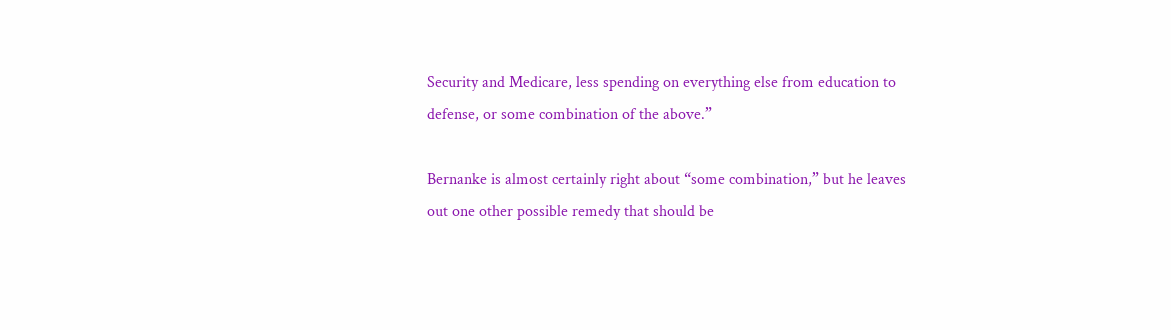Security and Medicare, less spending on everything else from education to defense, or some combination of the above.”

Bernanke is almost certainly right about “some combination,” but he leaves out one other possible remedy that should be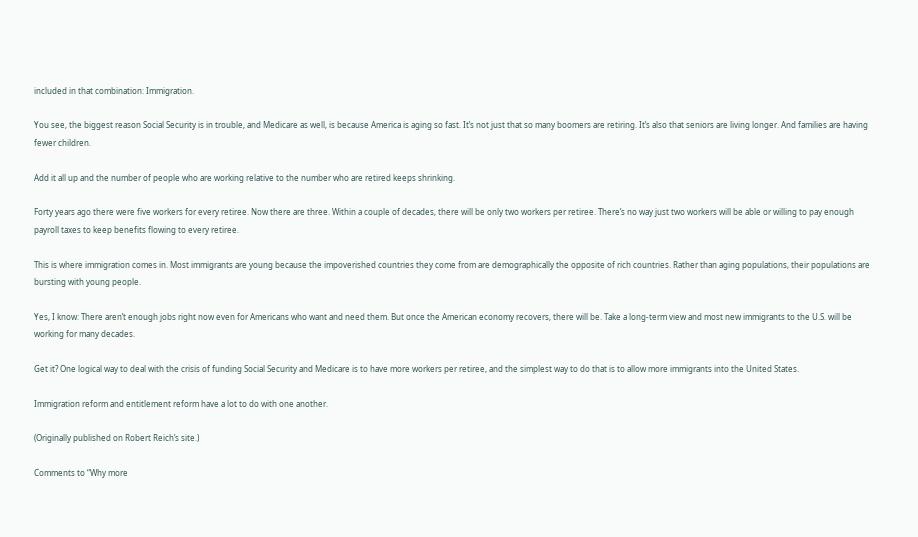included in that combination: Immigration.

You see, the biggest reason Social Security is in trouble, and Medicare as well, is because America is aging so fast. It’s not just that so many boomers are retiring. It’s also that seniors are living longer. And families are having fewer children.

Add it all up and the number of people who are working relative to the number who are retired keeps shrinking.

Forty years ago there were five workers for every retiree. Now there are three. Within a couple of decades, there will be only two workers per retiree. There’s no way just two workers will be able or willing to pay enough payroll taxes to keep benefits flowing to every retiree.

This is where immigration comes in. Most immigrants are young because the impoverished countries they come from are demographically the opposite of rich countries. Rather than aging populations, their populations are bursting with young people.

Yes, I know: There aren’t enough jobs right now even for Americans who want and need them. But once the American economy recovers, there will be. Take a long-term view and most new immigrants to the U.S. will be working for many decades.

Get it? One logical way to deal with the crisis of funding Social Security and Medicare is to have more workers per retiree, and the simplest way to do that is to allow more immigrants into the United States.

Immigration reform and entitlement reform have a lot to do with one another.

(Originally published on Robert Reich’s site.)

Comments to “Why more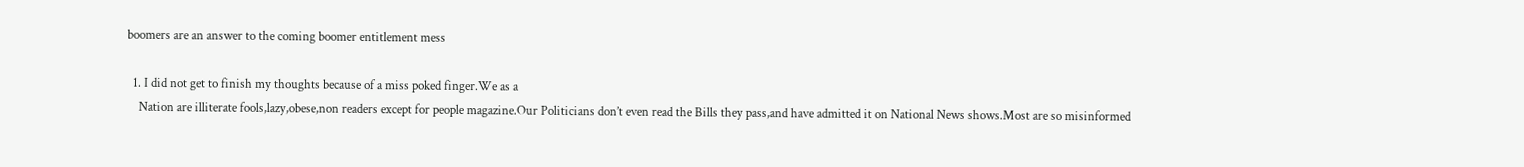boomers are an answer to the coming boomer entitlement mess

  1. I did not get to finish my thoughts because of a miss poked finger.We as a
    Nation are illiterate fools,lazy,obese,non readers except for people magazine.Our Politicians don’t even read the Bills they pass,and have admitted it on National News shows.Most are so misinformed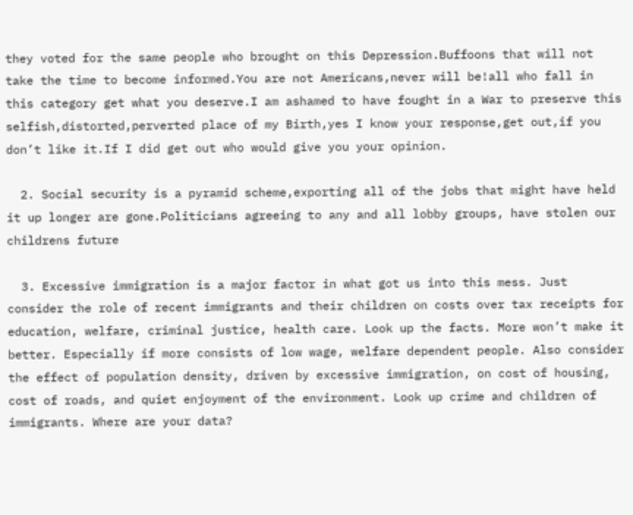they voted for the same people who brought on this Depression.Buffoons that will not take the time to become informed.You are not Americans,never will be!all who fall in this category get what you deserve.I am ashamed to have fought in a War to preserve this selfish,distorted,perverted place of my Birth,yes I know your response,get out,if you don’t like it.If I did get out who would give you your opinion.

  2. Social security is a pyramid scheme,exporting all of the jobs that might have held it up longer are gone.Politicians agreeing to any and all lobby groups, have stolen our childrens future

  3. Excessive immigration is a major factor in what got us into this mess. Just consider the role of recent immigrants and their children on costs over tax receipts for education, welfare, criminal justice, health care. Look up the facts. More won’t make it better. Especially if more consists of low wage, welfare dependent people. Also consider the effect of population density, driven by excessive immigration, on cost of housing, cost of roads, and quiet enjoyment of the environment. Look up crime and children of immigrants. Where are your data?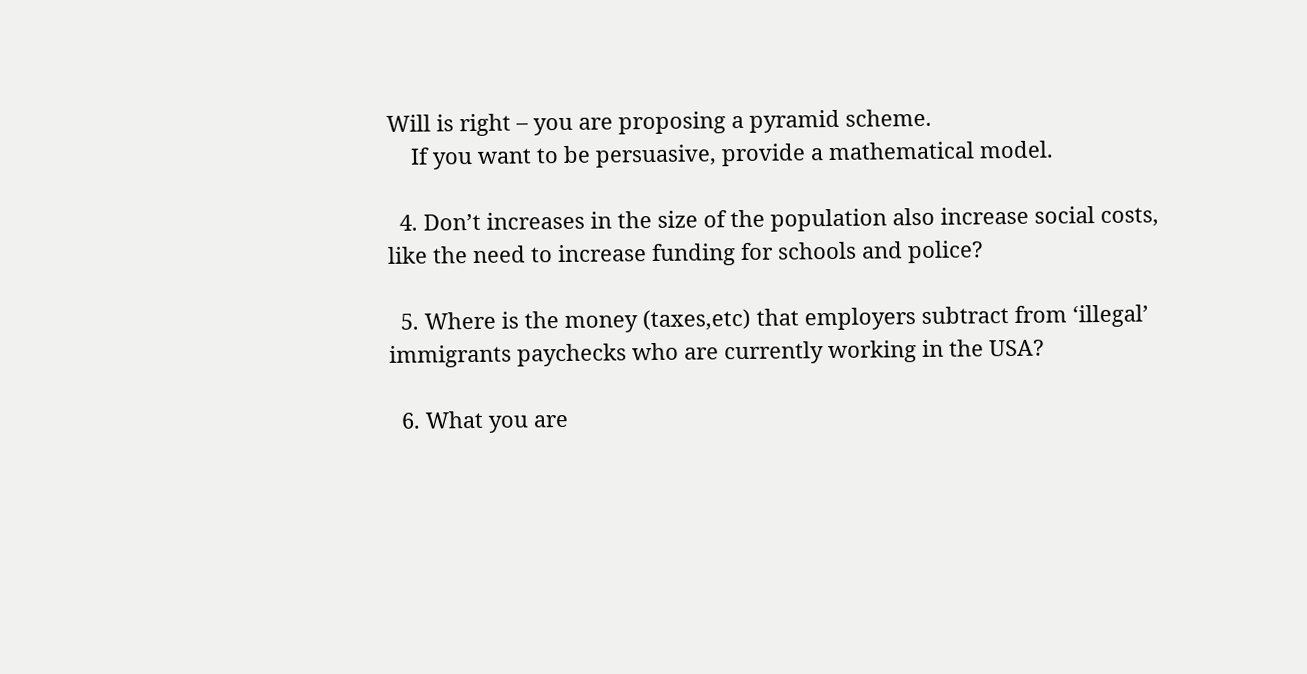Will is right – you are proposing a pyramid scheme.
    If you want to be persuasive, provide a mathematical model.

  4. Don’t increases in the size of the population also increase social costs, like the need to increase funding for schools and police?

  5. Where is the money (taxes,etc) that employers subtract from ‘illegal’ immigrants paychecks who are currently working in the USA?

  6. What you are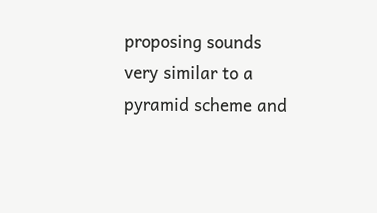proposing sounds very similar to a pyramid scheme and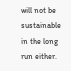will not be sustainable in the long run either.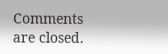Comments are closed.